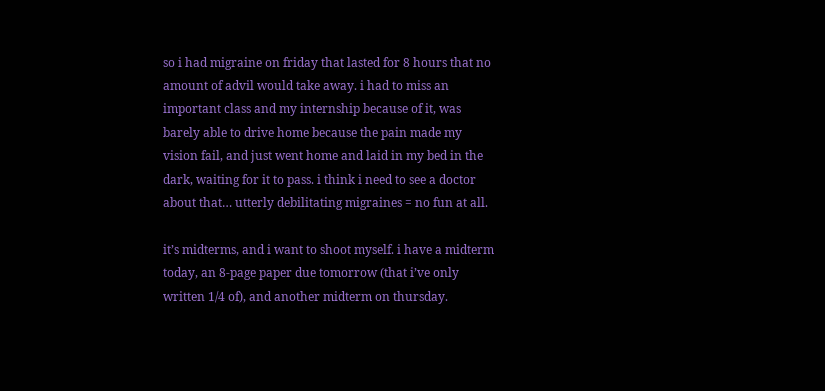so i had migraine on friday that lasted for 8 hours that no amount of advil would take away. i had to miss an important class and my internship because of it, was barely able to drive home because the pain made my vision fail, and just went home and laid in my bed in the dark, waiting for it to pass. i think i need to see a doctor about that… utterly debilitating migraines = no fun at all.

it’s midterms, and i want to shoot myself. i have a midterm today, an 8-page paper due tomorrow (that i’ve only written 1/4 of), and another midterm on thursday.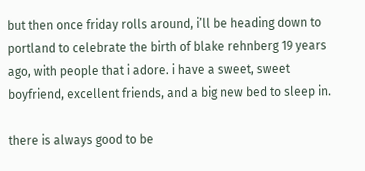but then once friday rolls around, i’ll be heading down to portland to celebrate the birth of blake rehnberg 19 years ago, with people that i adore. i have a sweet, sweet boyfriend, excellent friends, and a big new bed to sleep in.

there is always good to be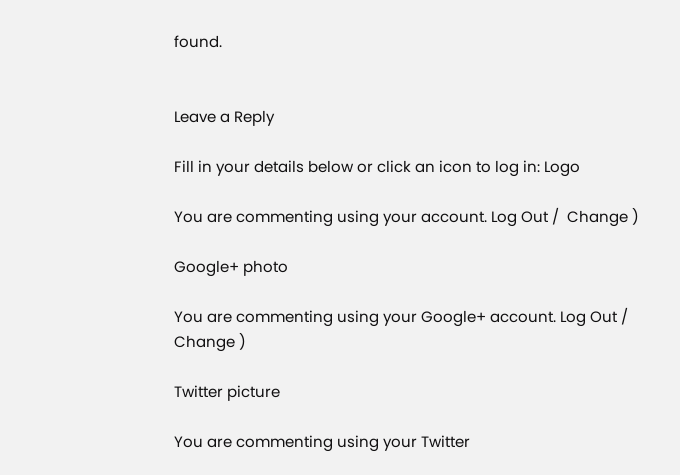found.


Leave a Reply

Fill in your details below or click an icon to log in: Logo

You are commenting using your account. Log Out /  Change )

Google+ photo

You are commenting using your Google+ account. Log Out /  Change )

Twitter picture

You are commenting using your Twitter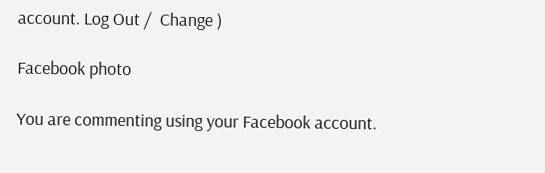account. Log Out /  Change )

Facebook photo

You are commenting using your Facebook account.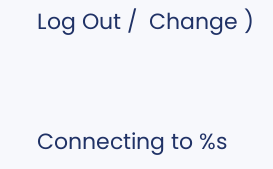Log Out /  Change )


Connecting to %s